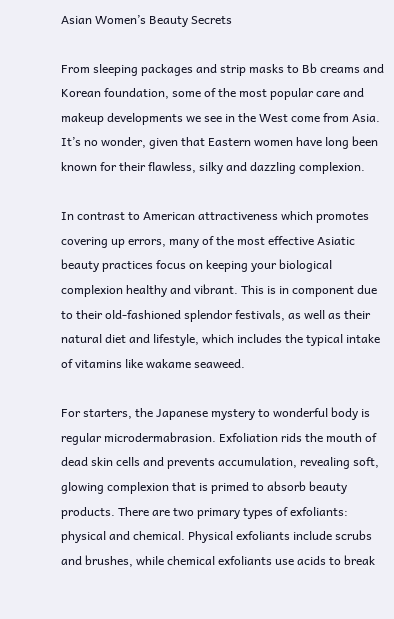Asian Women’s Beauty Secrets

From sleeping packages and strip masks to Bb creams and Korean foundation, some of the most popular care and makeup developments we see in the West come from Asia. It’s no wonder, given that Eastern women have long been known for their flawless, silky and dazzling complexion.

In contrast to American attractiveness which promotes covering up errors, many of the most effective Asiatic beauty practices focus on keeping your biological complexion healthy and vibrant. This is in component due to their old-fashioned splendor festivals, as well as their natural diet and lifestyle, which includes the typical intake of vitamins like wakame seaweed.

For starters, the Japanese mystery to wonderful body is regular microdermabrasion. Exfoliation rids the mouth of dead skin cells and prevents accumulation, revealing soft, glowing complexion that is primed to absorb beauty products. There are two primary types of exfoliants: physical and chemical. Physical exfoliants include scrubs and brushes, while chemical exfoliants use acids to break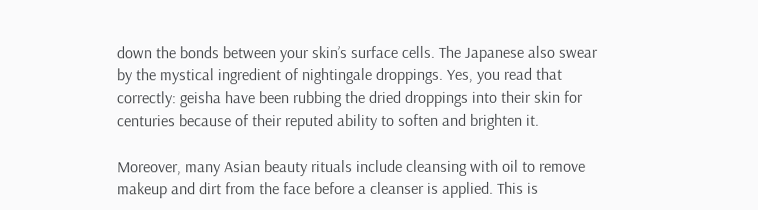down the bonds between your skin’s surface cells. The Japanese also swear by the mystical ingredient of nightingale droppings. Yes, you read that correctly: geisha have been rubbing the dried droppings into their skin for centuries because of their reputed ability to soften and brighten it.

Moreover, many Asian beauty rituals include cleansing with oil to remove makeup and dirt from the face before a cleanser is applied. This is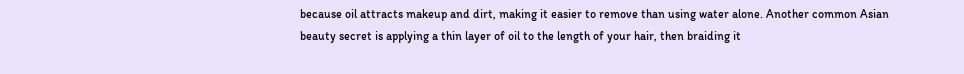because oil attracts makeup and dirt, making it easier to remove than using water alone. Another common Asian beauty secret is applying a thin layer of oil to the length of your hair, then braiding it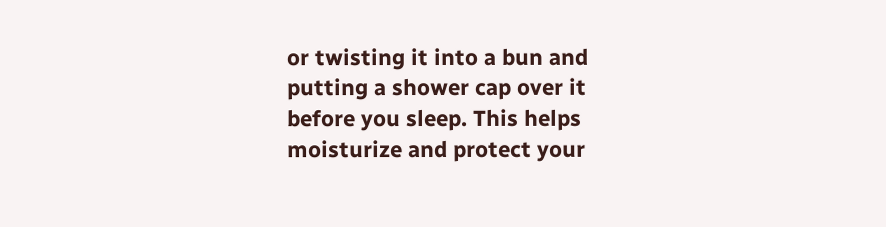or twisting it into a bun and putting a shower cap over it before you sleep. This helps moisturize and protect your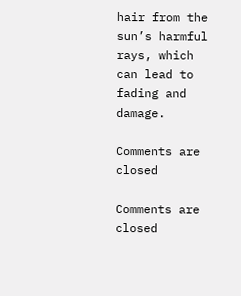hair from the sun’s harmful rays, which can lead to fading and damage.

Comments are closed

Comments are closed